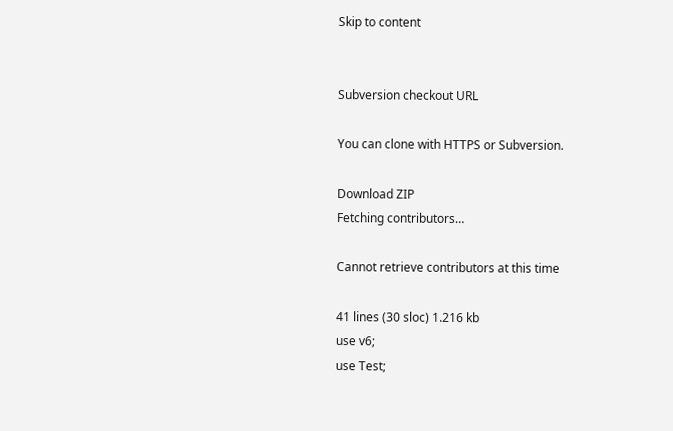Skip to content


Subversion checkout URL

You can clone with HTTPS or Subversion.

Download ZIP
Fetching contributors…

Cannot retrieve contributors at this time

41 lines (30 sloc) 1.216 kb
use v6;
use Test;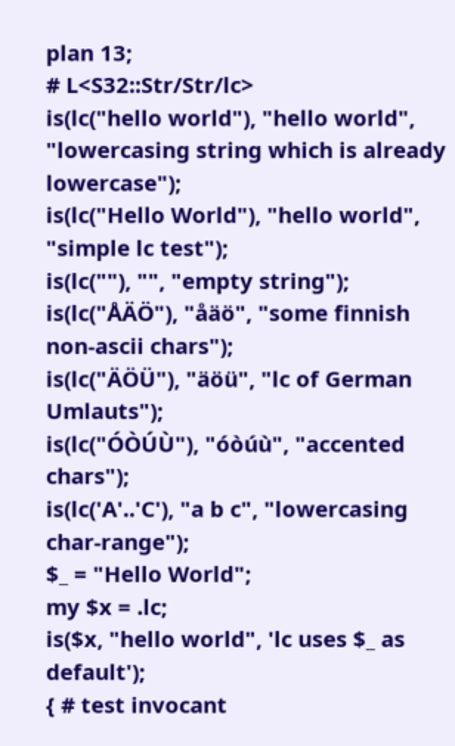plan 13;
# L<S32::Str/Str/lc>
is(lc("hello world"), "hello world", "lowercasing string which is already lowercase");
is(lc("Hello World"), "hello world", "simple lc test");
is(lc(""), "", "empty string");
is(lc("ÅÄÖ"), "åäö", "some finnish non-ascii chars");
is(lc("ÄÖÜ"), "äöü", "lc of German Umlauts");
is(lc("ÓÒÚÙ"), "óòúù", "accented chars");
is(lc('A'..'C'), "a b c", "lowercasing char-range");
$_ = "Hello World";
my $x = .lc;
is($x, "hello world", 'lc uses $_ as default');
{ # test invocant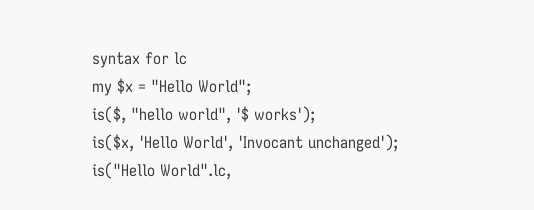syntax for lc
my $x = "Hello World";
is($, "hello world", '$ works');
is($x, 'Hello World', 'Invocant unchanged');
is("Hello World".lc,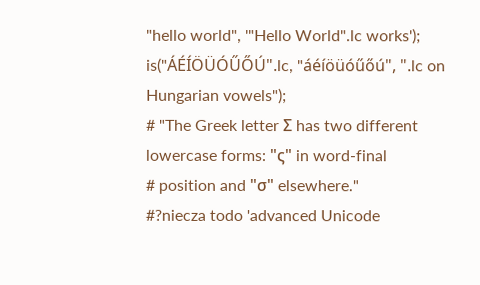"hello world", '"Hello World".lc works');
is("ÁÉÍÖÜÓŰŐÚ".lc, "áéíöüóűőú", ".lc on Hungarian vowels");
# "The Greek letter Σ has two different lowercase forms: "ς" in word-final
# position and "σ" elsewhere."
#?niecza todo 'advanced Unicode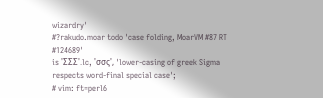wizardry'
#?rakudo.moar todo 'case folding, MoarVM #87 RT #124689'
is 'ΣΣΣ'.lc, 'σσς', 'lower-casing of greek Sigma respects word-final special case';
# vim: ft=perl6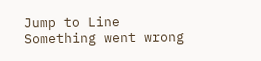Jump to Line
Something went wrong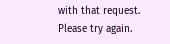with that request. Please try again.